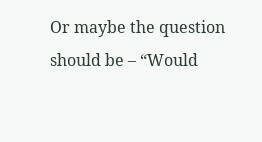Or maybe the question should be – “Would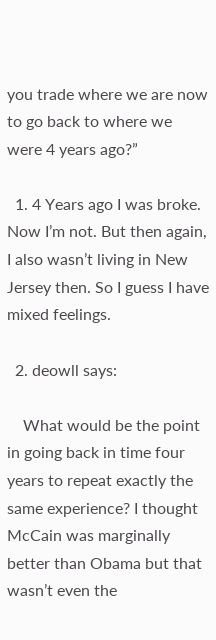you trade where we are now to go back to where we were 4 years ago?”

  1. 4 Years ago I was broke. Now I’m not. But then again, I also wasn’t living in New Jersey then. So I guess I have mixed feelings.

  2. deowll says:

    What would be the point in going back in time four years to repeat exactly the same experience? I thought McCain was marginally better than Obama but that wasn’t even the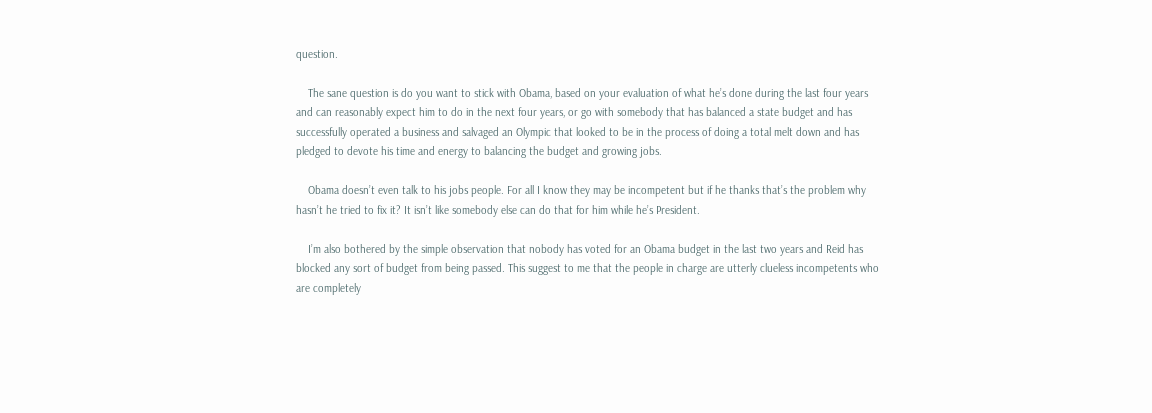question.

    The sane question is do you want to stick with Obama, based on your evaluation of what he’s done during the last four years and can reasonably expect him to do in the next four years, or go with somebody that has balanced a state budget and has successfully operated a business and salvaged an Olympic that looked to be in the process of doing a total melt down and has pledged to devote his time and energy to balancing the budget and growing jobs.

    Obama doesn’t even talk to his jobs people. For all I know they may be incompetent but if he thanks that’s the problem why hasn’t he tried to fix it? It isn’t like somebody else can do that for him while he’s President.

    I’m also bothered by the simple observation that nobody has voted for an Obama budget in the last two years and Reid has blocked any sort of budget from being passed. This suggest to me that the people in charge are utterly clueless incompetents who are completely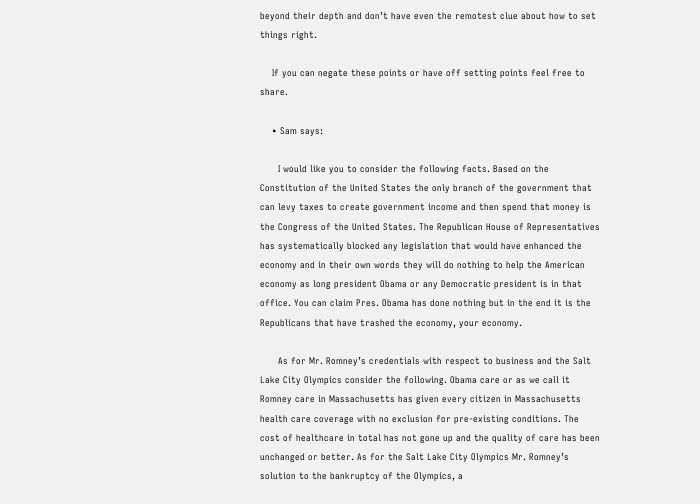beyond their depth and don’t have even the remotest clue about how to set things right.

    If you can negate these points or have off setting points feel free to share.

    • Sam says:

      I would like you to consider the following facts. Based on the Constitution of the United States the only branch of the government that can levy taxes to create government income and then spend that money is the Congress of the United States. The Republican House of Representatives has systematically blocked any legislation that would have enhanced the economy and in their own words they will do nothing to help the American economy as long president Obama or any Democratic president is in that office. You can claim Pres. Obama has done nothing but in the end it is the Republicans that have trashed the economy, your economy.

      As for Mr. Romney’s credentials with respect to business and the Salt Lake City Olympics consider the following. Obama care or as we call it Romney care in Massachusetts has given every citizen in Massachusetts health care coverage with no exclusion for pre-existing conditions. The cost of healthcare in total has not gone up and the quality of care has been unchanged or better. As for the Salt Lake City Olympics Mr. Romney’s solution to the bankruptcy of the Olympics, a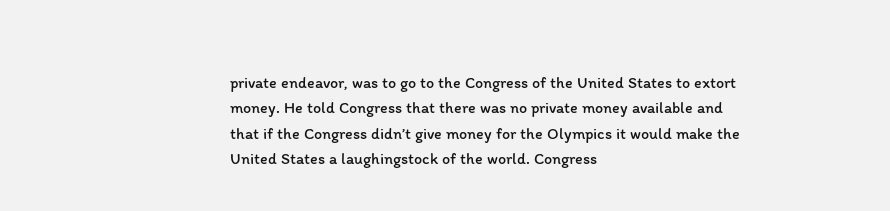private endeavor, was to go to the Congress of the United States to extort money. He told Congress that there was no private money available and that if the Congress didn’t give money for the Olympics it would make the United States a laughingstock of the world. Congress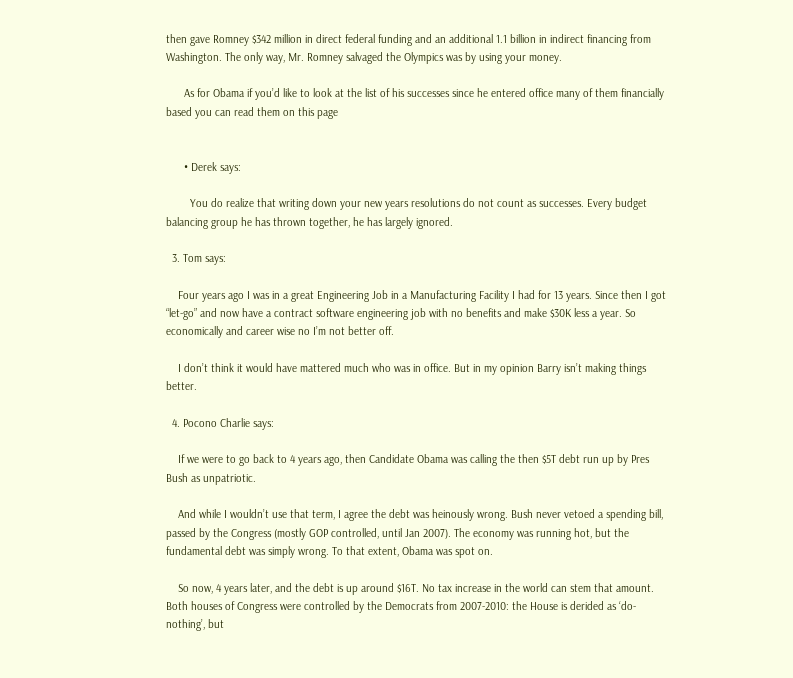then gave Romney $342 million in direct federal funding and an additional 1.1 billion in indirect financing from Washington. The only way, Mr. Romney salvaged the Olympics was by using your money.

      As for Obama if you’d like to look at the list of his successes since he entered office many of them financially based you can read them on this page


      • Derek says:

        You do realize that writing down your new years resolutions do not count as successes. Every budget balancing group he has thrown together, he has largely ignored.

  3. Tom says:

    Four years ago I was in a great Engineering Job in a Manufacturing Facility I had for 13 years. Since then I got “let-go” and now have a contract software engineering job with no benefits and make $30K less a year. So economically and career wise no I’m not better off.

    I don’t think it would have mattered much who was in office. But in my opinion Barry isn’t making things better.

  4. Pocono Charlie says:

    If we were to go back to 4 years ago, then Candidate Obama was calling the then $5T debt run up by Pres Bush as unpatriotic.

    And while I wouldn’t use that term, I agree the debt was heinously wrong. Bush never vetoed a spending bill, passed by the Congress (mostly GOP controlled, until Jan 2007). The economy was running hot, but the fundamental debt was simply wrong. To that extent, Obama was spot on.

    So now, 4 years later, and the debt is up around $16T. No tax increase in the world can stem that amount. Both houses of Congress were controlled by the Democrats from 2007-2010: the House is derided as ‘do-nothing’, but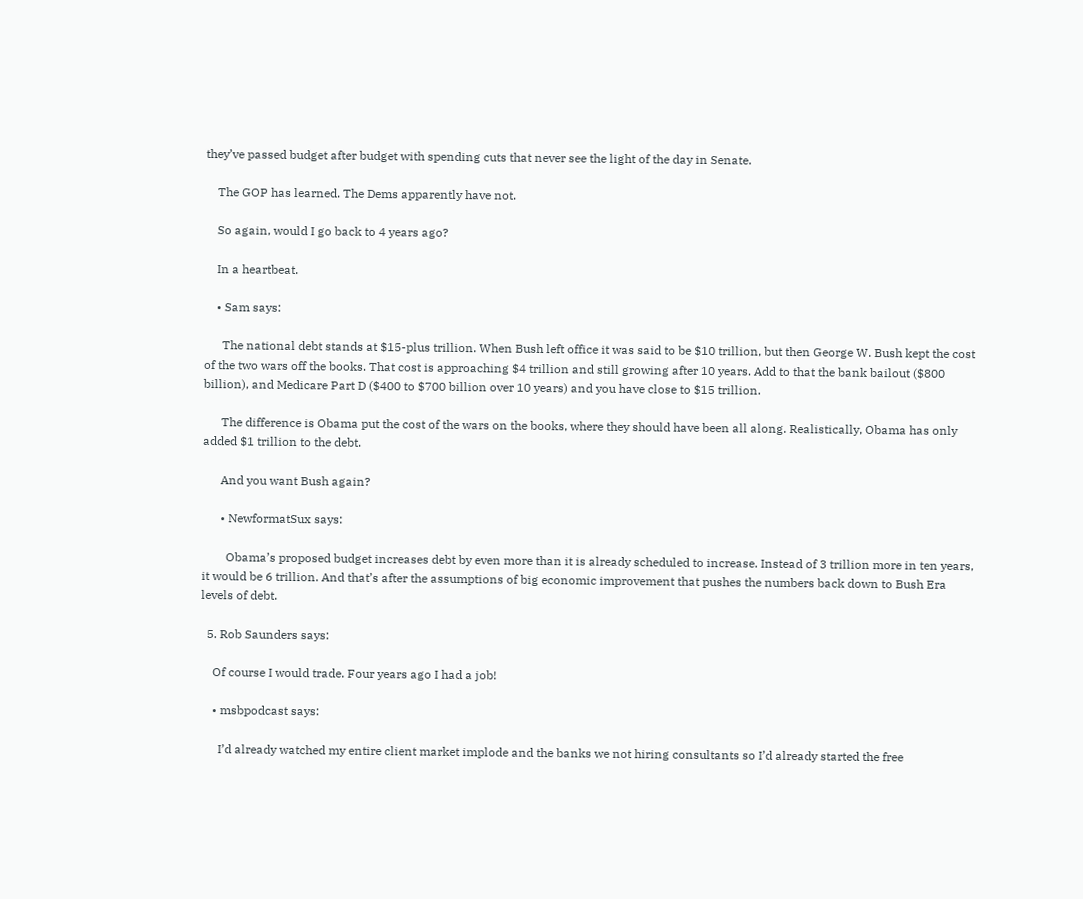they’ve passed budget after budget with spending cuts that never see the light of the day in Senate.

    The GOP has learned. The Dems apparently have not.

    So again, would I go back to 4 years ago?

    In a heartbeat.

    • Sam says:

      The national debt stands at $15-plus trillion. When Bush left office it was said to be $10 trillion, but then George W. Bush kept the cost of the two wars off the books. That cost is approaching $4 trillion and still growing after 10 years. Add to that the bank bailout ($800 billion), and Medicare Part D ($400 to $700 billion over 10 years) and you have close to $15 trillion.

      The difference is Obama put the cost of the wars on the books, where they should have been all along. Realistically, Obama has only added $1 trillion to the debt.

      And you want Bush again?

      • NewformatSux says:

        Obama’s proposed budget increases debt by even more than it is already scheduled to increase. Instead of 3 trillion more in ten years, it would be 6 trillion. And that’s after the assumptions of big economic improvement that pushes the numbers back down to Bush Era levels of debt.

  5. Rob Saunders says:

    Of course I would trade. Four years ago I had a job!

    • msbpodcast says:

      I’d already watched my entire client market implode and the banks we not hiring consultants so I’d already started the free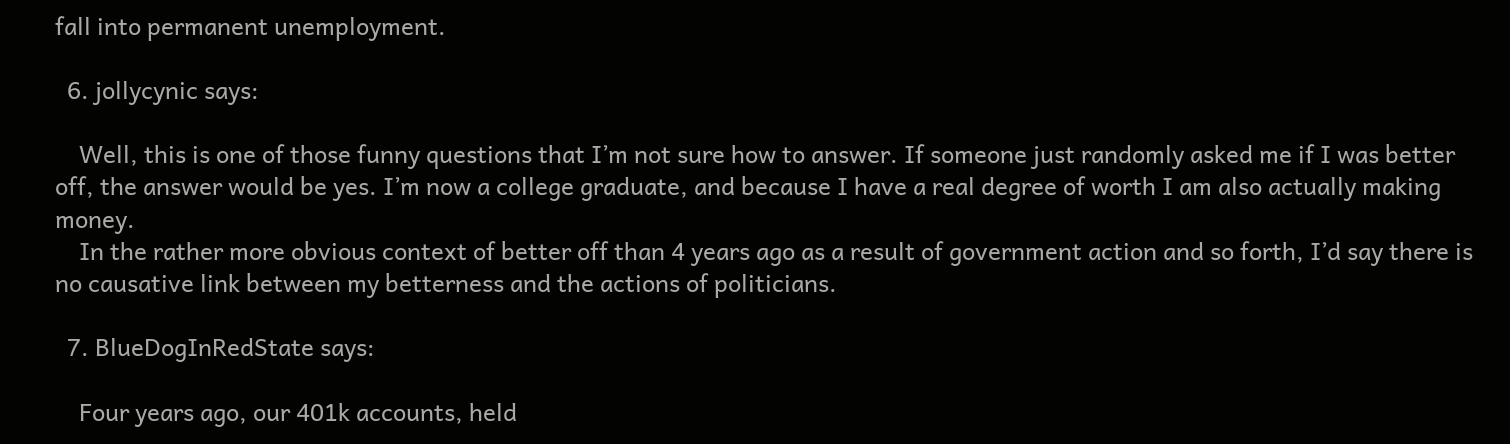fall into permanent unemployment.

  6. jollycynic says:

    Well, this is one of those funny questions that I’m not sure how to answer. If someone just randomly asked me if I was better off, the answer would be yes. I’m now a college graduate, and because I have a real degree of worth I am also actually making money.
    In the rather more obvious context of better off than 4 years ago as a result of government action and so forth, I’d say there is no causative link between my betterness and the actions of politicians.

  7. BlueDogInRedState says:

    Four years ago, our 401k accounts, held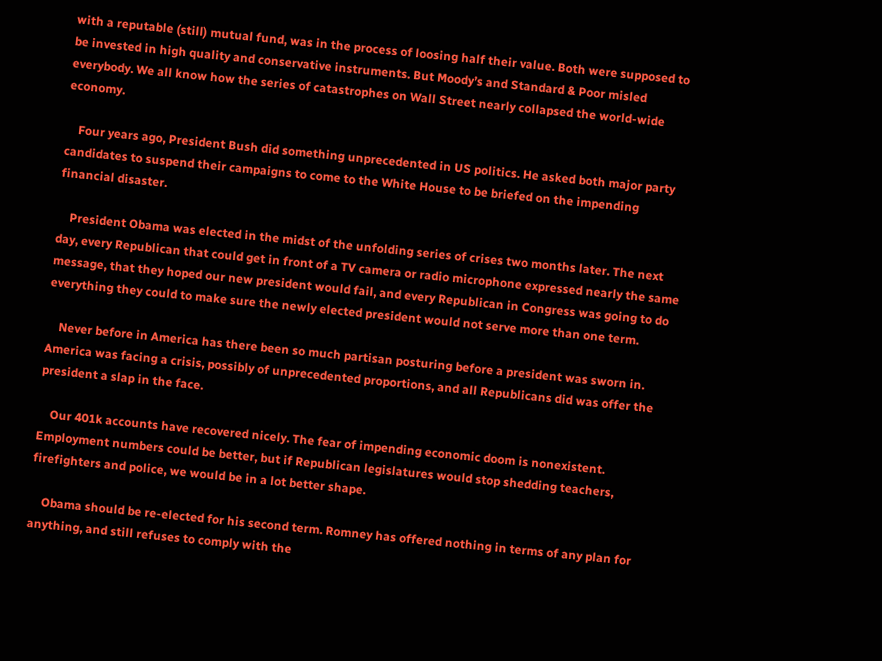with a reputable (still) mutual fund, was in the process of loosing half their value. Both were supposed to be invested in high quality and conservative instruments. But Moody’s and Standard & Poor misled everybody. We all know how the series of catastrophes on Wall Street nearly collapsed the world-wide economy.

    Four years ago, President Bush did something unprecedented in US politics. He asked both major party candidates to suspend their campaigns to come to the White House to be briefed on the impending financial disaster.

    President Obama was elected in the midst of the unfolding series of crises two months later. The next day, every Republican that could get in front of a TV camera or radio microphone expressed nearly the same message, that they hoped our new president would fail, and every Republican in Congress was going to do everything they could to make sure the newly elected president would not serve more than one term.

    Never before in America has there been so much partisan posturing before a president was sworn in. America was facing a crisis, possibly of unprecedented proportions, and all Republicans did was offer the president a slap in the face.

    Our 401k accounts have recovered nicely. The fear of impending economic doom is nonexistent. Employment numbers could be better, but if Republican legislatures would stop shedding teachers, firefighters and police, we would be in a lot better shape.

    Obama should be re-elected for his second term. Romney has offered nothing in terms of any plan for anything, and still refuses to comply with the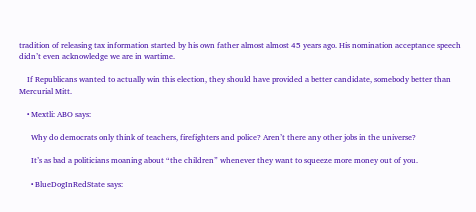tradition of releasing tax information started by his own father almost almost 45 years ago. His nomination acceptance speech didn’t even acknowledge we are in wartime.

    If Republicans wanted to actually win this election, they should have provided a better candidate, somebody better than Mercurial Mitt.

    • Mextli: ABO says:

      Why do democrats only think of teachers, firefighters and police? Aren’t there any other jobs in the universe?

      It’s as bad a politicians moaning about “the children” whenever they want to squeeze more money out of you.

      • BlueDogInRedState says: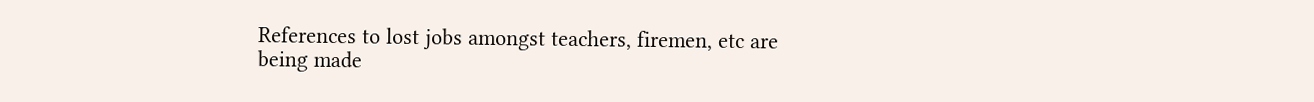References to lost jobs amongst teachers, firemen, etc are being made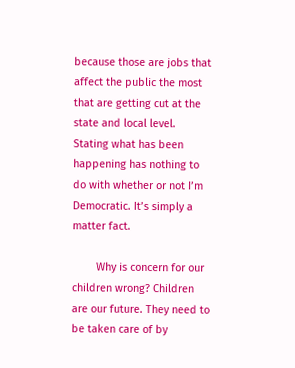because those are jobs that affect the public the most that are getting cut at the state and local level. Stating what has been happening has nothing to do with whether or not I’m Democratic. It’s simply a matter fact.

        Why is concern for our children wrong? Children are our future. They need to be taken care of by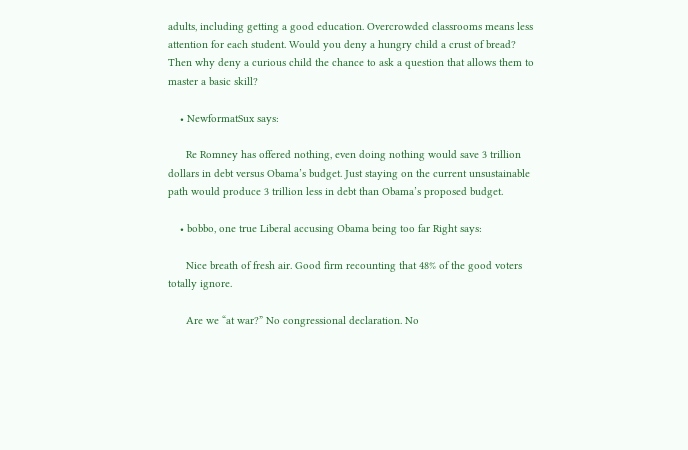adults, including getting a good education. Overcrowded classrooms means less attention for each student. Would you deny a hungry child a crust of bread? Then why deny a curious child the chance to ask a question that allows them to master a basic skill?

    • NewformatSux says:

      Re Romney has offered nothing, even doing nothing would save 3 trillion dollars in debt versus Obama’s budget. Just staying on the current unsustainable path would produce 3 trillion less in debt than Obama’s proposed budget.

    • bobbo, one true Liberal accusing Obama being too far Right says:

      Nice breath of fresh air. Good firm recounting that 48% of the good voters totally ignore.

      Are we “at war?” No congressional declaration. No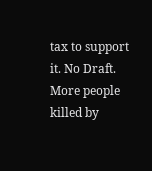tax to support it. No Draft. More people killed by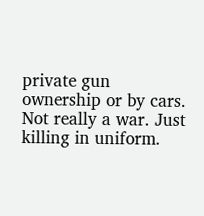private gun ownership or by cars. Not really a war. Just killing in uniform.